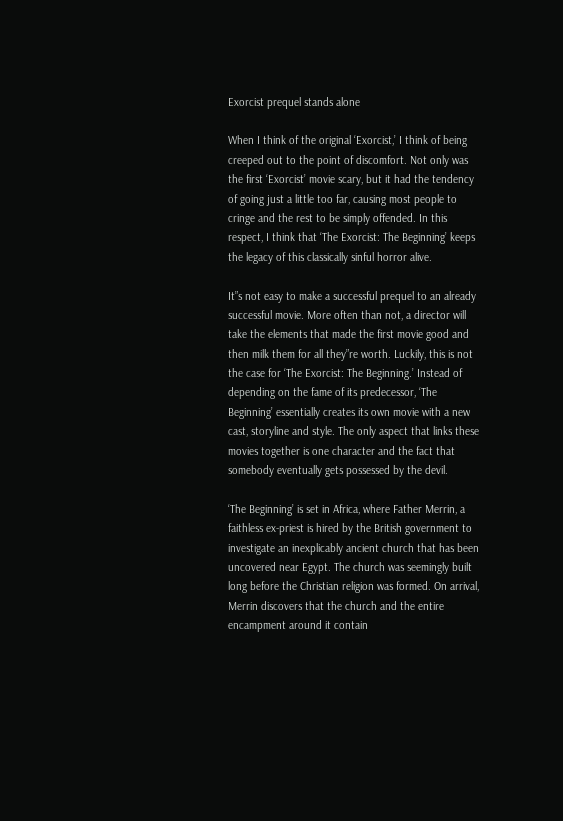Exorcist prequel stands alone

When I think of the original ‘Exorcist,’ I think of being creeped out to the point of discomfort. Not only was the first ‘Exorcist’ movie scary, but it had the tendency of going just a little too far, causing most people to cringe and the rest to be simply offended. In this respect, I think that ‘The Exorcist: The Beginning’ keeps the legacy of this classically sinful horror alive.

It”s not easy to make a successful prequel to an already successful movie. More often than not, a director will take the elements that made the first movie good and then milk them for all they”re worth. Luckily, this is not the case for ‘The Exorcist: The Beginning.’ Instead of depending on the fame of its predecessor, ‘The Beginning’ essentially creates its own movie with a new cast, storyline and style. The only aspect that links these movies together is one character and the fact that somebody eventually gets possessed by the devil.

‘The Beginning’ is set in Africa, where Father Merrin, a faithless ex-priest is hired by the British government to investigate an inexplicably ancient church that has been uncovered near Egypt. The church was seemingly built long before the Christian religion was formed. On arrival, Merrin discovers that the church and the entire encampment around it contain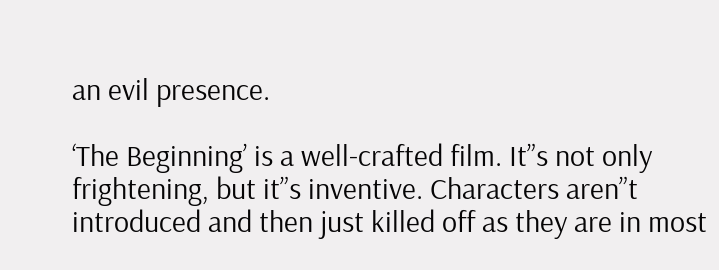an evil presence.

‘The Beginning’ is a well-crafted film. It”s not only frightening, but it”s inventive. Characters aren”t introduced and then just killed off as they are in most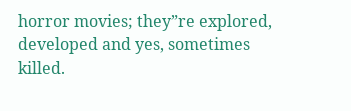horror movies; they”re explored, developed and yes, sometimes killed.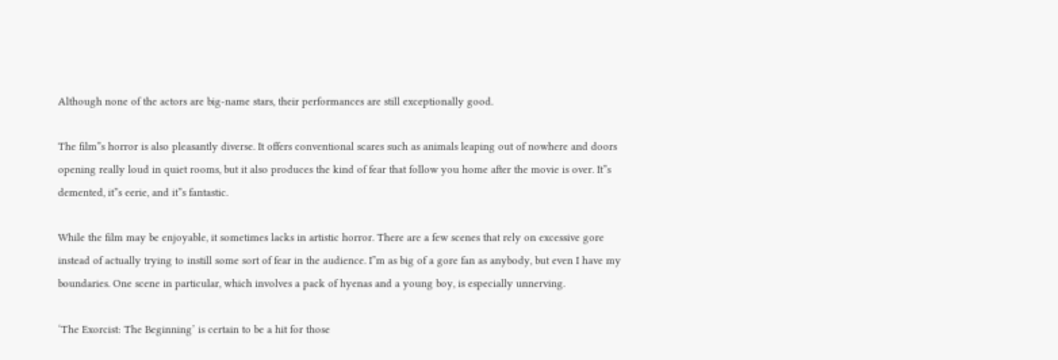Although none of the actors are big-name stars, their performances are still exceptionally good.

The film”s horror is also pleasantly diverse. It offers conventional scares such as animals leaping out of nowhere and doors opening really loud in quiet rooms, but it also produces the kind of fear that follow you home after the movie is over. It”s demented, it”s eerie, and it”s fantastic.

While the film may be enjoyable, it sometimes lacks in artistic horror. There are a few scenes that rely on excessive gore instead of actually trying to instill some sort of fear in the audience. I”m as big of a gore fan as anybody, but even I have my boundaries. One scene in particular, which involves a pack of hyenas and a young boy, is especially unnerving.

‘The Exorcist: The Beginning’ is certain to be a hit for those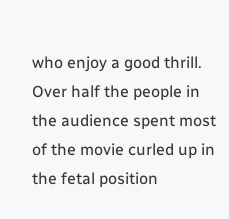who enjoy a good thrill. Over half the people in the audience spent most of the movie curled up in the fetal position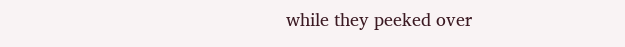while they peeked over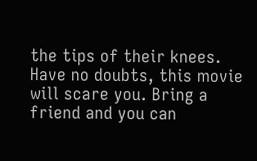the tips of their knees. Have no doubts, this movie will scare you. Bring a friend and you can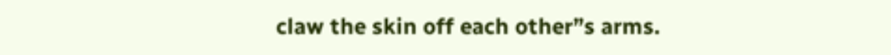claw the skin off each other”s arms.